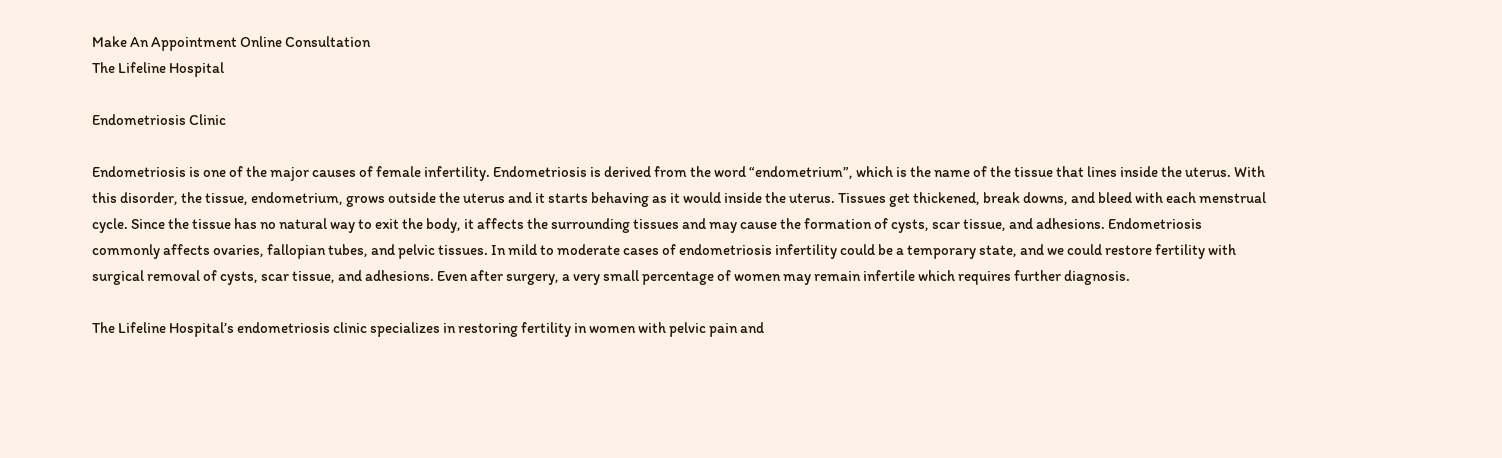Make An Appointment Online Consultation
The Lifeline Hospital

Endometriosis Clinic

Endometriosis is one of the major causes of female infertility. Endometriosis is derived from the word “endometrium”, which is the name of the tissue that lines inside the uterus. With this disorder, the tissue, endometrium, grows outside the uterus and it starts behaving as it would inside the uterus. Tissues get thickened, break downs, and bleed with each menstrual cycle. Since the tissue has no natural way to exit the body, it affects the surrounding tissues and may cause the formation of cysts, scar tissue, and adhesions. Endometriosis commonly affects ovaries, fallopian tubes, and pelvic tissues. In mild to moderate cases of endometriosis infertility could be a temporary state, and we could restore fertility with surgical removal of cysts, scar tissue, and adhesions. Even after surgery, a very small percentage of women may remain infertile which requires further diagnosis.

The Lifeline Hospital’s endometriosis clinic specializes in restoring fertility in women with pelvic pain and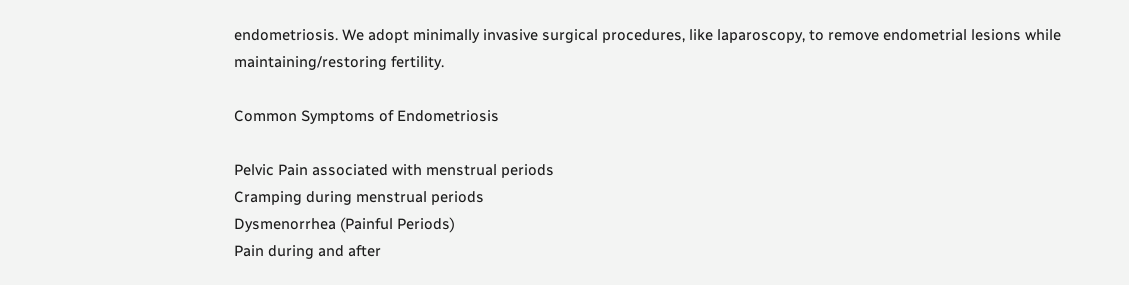endometriosis. We adopt minimally invasive surgical procedures, like laparoscopy, to remove endometrial lesions while maintaining/restoring fertility.

Common Symptoms of Endometriosis

Pelvic Pain associated with menstrual periods
Cramping during menstrual periods
Dysmenorrhea (Painful Periods)
Pain during and after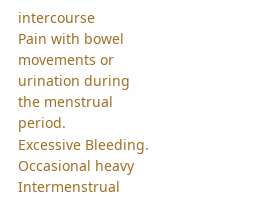intercourse
Pain with bowel movements or urination during the menstrual period.
Excessive Bleeding. Occasional heavy Intermenstrual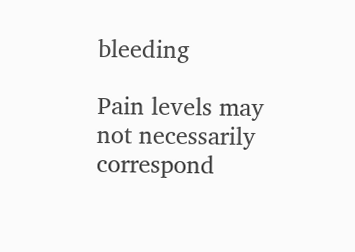bleeding

Pain levels may not necessarily correspond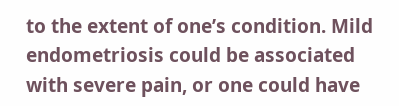to the extent of one’s condition. Mild endometriosis could be associated with severe pain, or one could have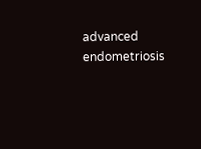advanced endometriosis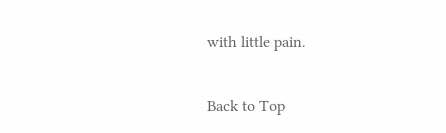with little pain.

Back to Top